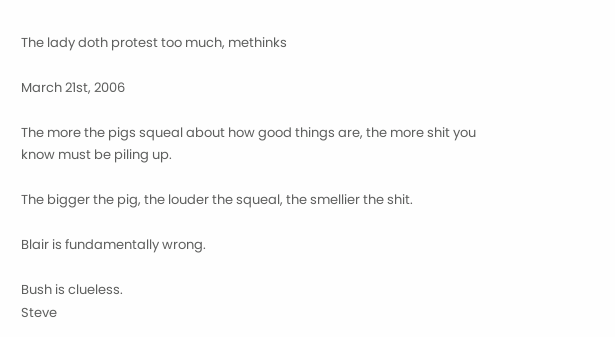The lady doth protest too much, methinks

March 21st, 2006

The more the pigs squeal about how good things are, the more shit you know must be piling up.

The bigger the pig, the louder the squeal, the smellier the shit.

Blair is fundamentally wrong.

Bush is clueless.
Steve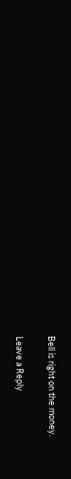Bell is right on the money.

Leave a Reply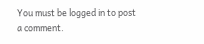You must be logged in to post a comment.